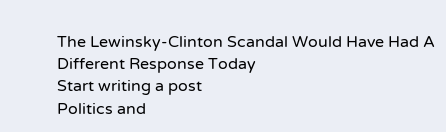The Lewinsky-Clinton Scandal Would Have Had A Different Response Today
Start writing a post
Politics and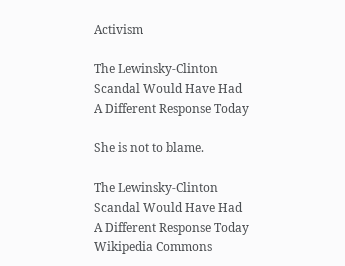Activism

The Lewinsky-Clinton Scandal Would Have Had A Different Response Today

She is not to blame.

The Lewinsky-Clinton Scandal Would Have Had A Different Response Today
Wikipedia Commons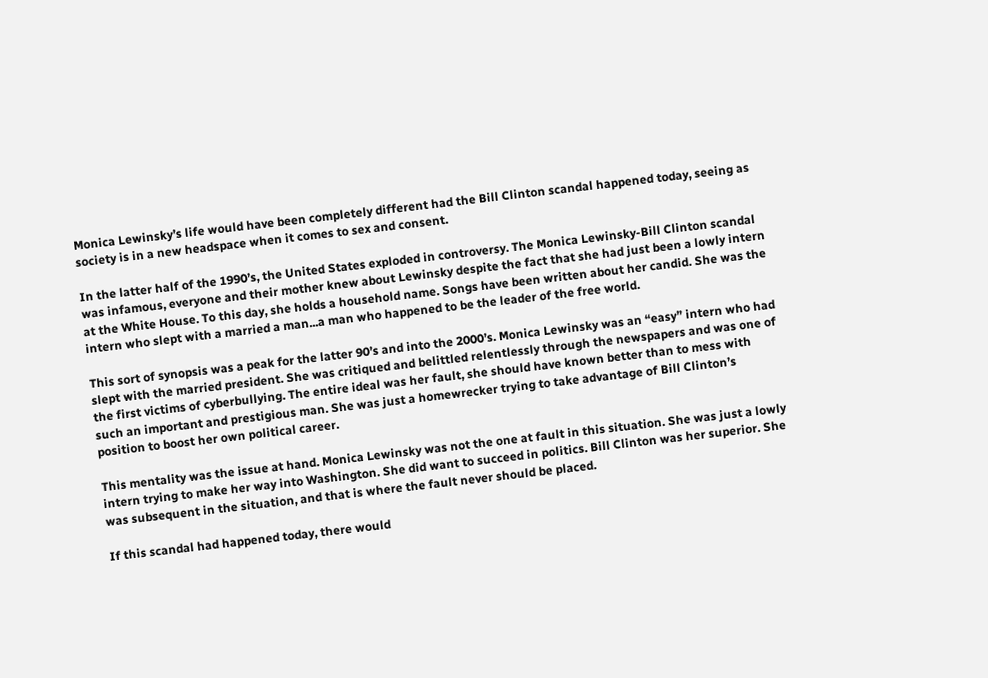Monica Lewinsky’s life would have been completely different had the Bill Clinton scandal happened today, seeing as society is in a new headspace when it comes to sex and consent.

In the latter half of the 1990’s, the United States exploded in controversy. The Monica Lewinsky-Bill Clinton scandal was infamous, everyone and their mother knew about Lewinsky despite the fact that she had just been a lowly intern at the White House. To this day, she holds a household name. Songs have been written about her candid. She was the intern who slept with a married a man...a man who happened to be the leader of the free world.

This sort of synopsis was a peak for the latter 90’s and into the 2000’s. Monica Lewinsky was an “easy” intern who had slept with the married president. She was critiqued and belittled relentlessly through the newspapers and was one of the first victims of cyberbullying. The entire ideal was her fault, she should have known better than to mess with such an important and prestigious man. She was just a homewrecker trying to take advantage of Bill Clinton’s position to boost her own political career.

This mentality was the issue at hand. Monica Lewinsky was not the one at fault in this situation. She was just a lowly intern trying to make her way into Washington. She did want to succeed in politics. Bill Clinton was her superior. She was subsequent in the situation, and that is where the fault never should be placed.

If this scandal had happened today, there would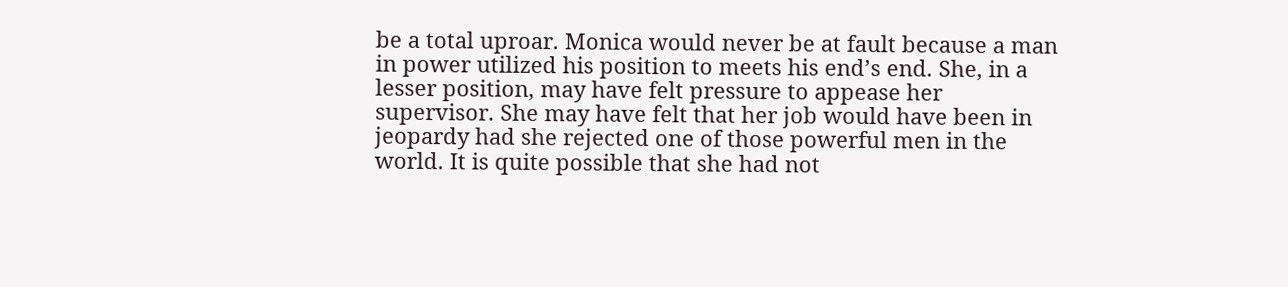be a total uproar. Monica would never be at fault because a man in power utilized his position to meets his end’s end. She, in a lesser position, may have felt pressure to appease her supervisor. She may have felt that her job would have been in jeopardy had she rejected one of those powerful men in the world. It is quite possible that she had not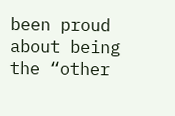been proud about being the “other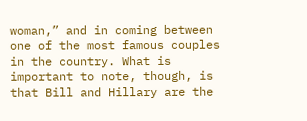woman,” and in coming between one of the most famous couples in the country. What is important to note, though, is that Bill and Hillary are the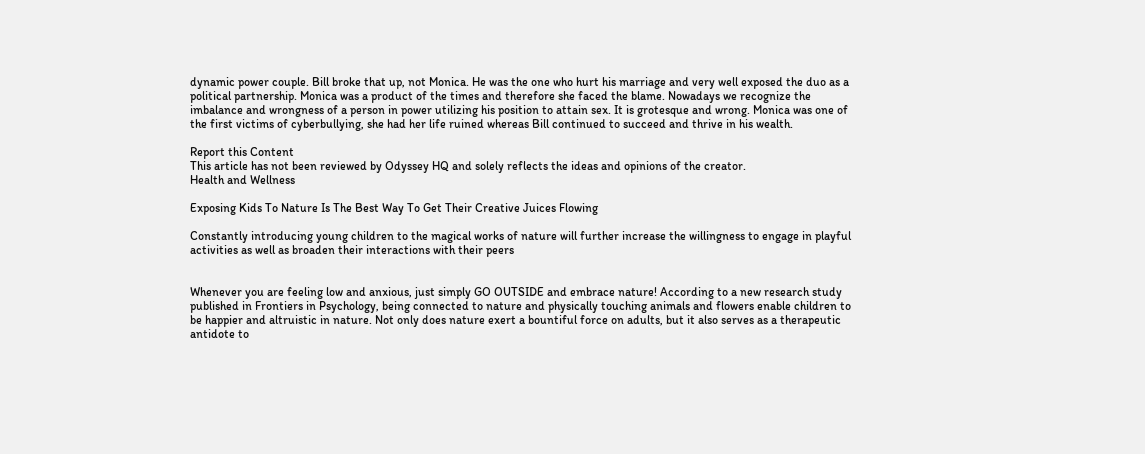dynamic power couple. Bill broke that up, not Monica. He was the one who hurt his marriage and very well exposed the duo as a political partnership. Monica was a product of the times and therefore she faced the blame. Nowadays we recognize the imbalance and wrongness of a person in power utilizing his position to attain sex. It is grotesque and wrong. Monica was one of the first victims of cyberbullying, she had her life ruined whereas Bill continued to succeed and thrive in his wealth.

Report this Content
This article has not been reviewed by Odyssey HQ and solely reflects the ideas and opinions of the creator.
Health and Wellness

Exposing Kids To Nature Is The Best Way To Get Their Creative Juices Flowing

Constantly introducing young children to the magical works of nature will further increase the willingness to engage in playful activities as well as broaden their interactions with their peers


Whenever you are feeling low and anxious, just simply GO OUTSIDE and embrace nature! According to a new research study published in Frontiers in Psychology, being connected to nature and physically touching animals and flowers enable children to be happier and altruistic in nature. Not only does nature exert a bountiful force on adults, but it also serves as a therapeutic antidote to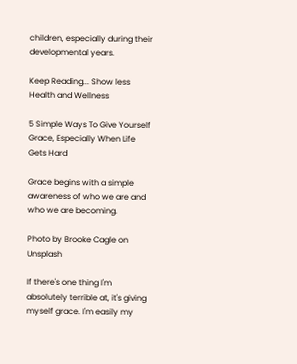children, especially during their developmental years.

Keep Reading... Show less
Health and Wellness

5 Simple Ways To Give Yourself Grace, Especially When Life Gets Hard

Grace begins with a simple awareness of who we are and who we are becoming.

Photo by Brooke Cagle on Unsplash

If there's one thing I'm absolutely terrible at, it's giving myself grace. I'm easily my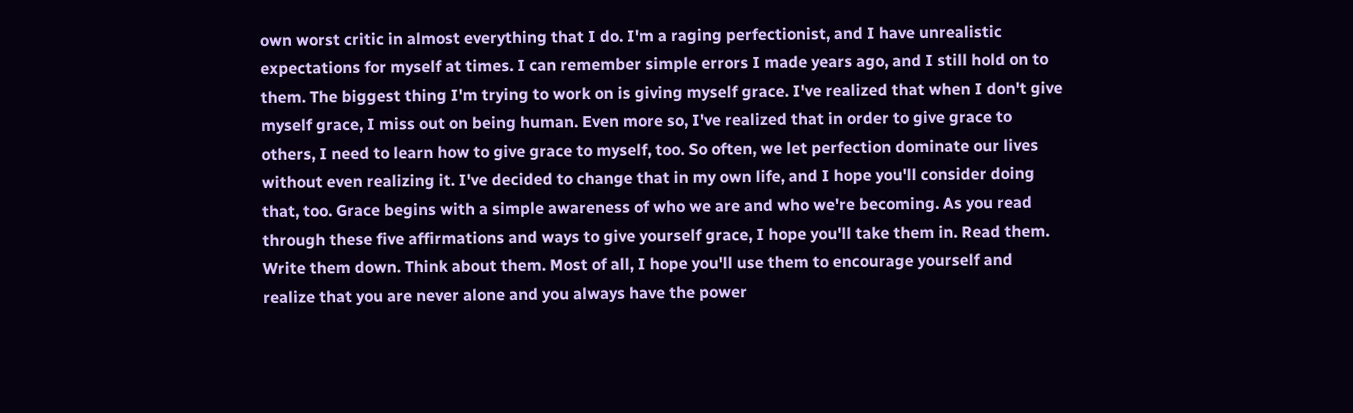own worst critic in almost everything that I do. I'm a raging perfectionist, and I have unrealistic expectations for myself at times. I can remember simple errors I made years ago, and I still hold on to them. The biggest thing I'm trying to work on is giving myself grace. I've realized that when I don't give myself grace, I miss out on being human. Even more so, I've realized that in order to give grace to others, I need to learn how to give grace to myself, too. So often, we let perfection dominate our lives without even realizing it. I've decided to change that in my own life, and I hope you'll consider doing that, too. Grace begins with a simple awareness of who we are and who we're becoming. As you read through these five affirmations and ways to give yourself grace, I hope you'll take them in. Read them. Write them down. Think about them. Most of all, I hope you'll use them to encourage yourself and realize that you are never alone and you always have the power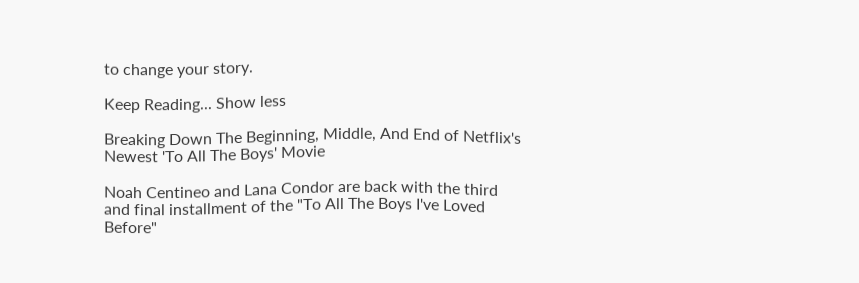to change your story.

Keep Reading... Show less

Breaking Down The Beginning, Middle, And End of Netflix's Newest 'To All The Boys' Movie

Noah Centineo and Lana Condor are back with the third and final installment of the "To All The Boys I've Loved Before"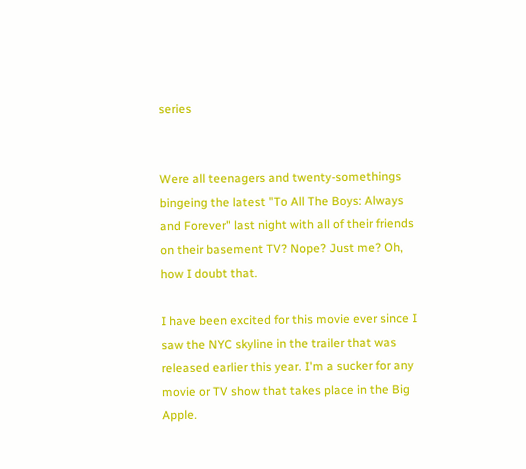series


Were all teenagers and twenty-somethings bingeing the latest "To All The Boys: Always and Forever" last night with all of their friends on their basement TV? Nope? Just me? Oh, how I doubt that.

I have been excited for this movie ever since I saw the NYC skyline in the trailer that was released earlier this year. I'm a sucker for any movie or TV show that takes place in the Big Apple.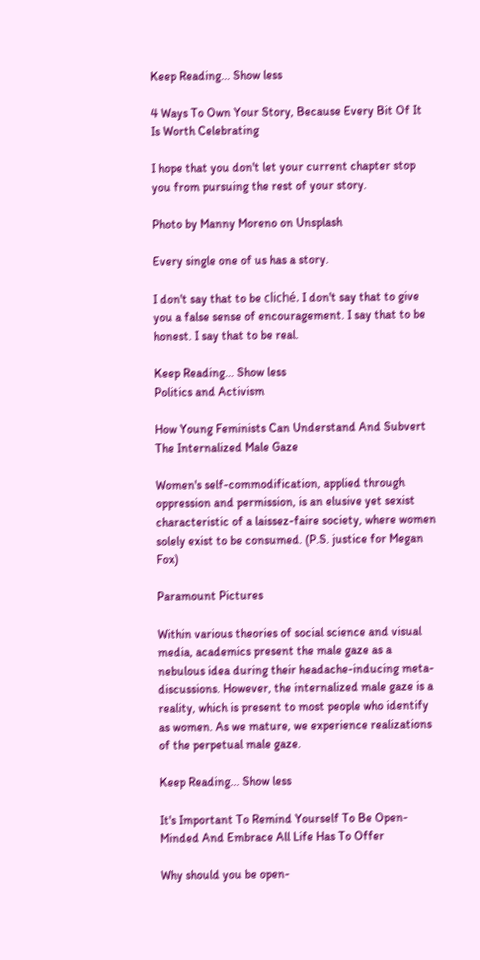Keep Reading... Show less

4 Ways To Own Your Story, Because Every Bit Of It Is Worth Celebrating

I hope that you don't let your current chapter stop you from pursuing the rest of your story.

Photo by Manny Moreno on Unsplash

Every single one of us has a story.

I don't say that to be cliché. I don't say that to give you a false sense of encouragement. I say that to be honest. I say that to be real.

Keep Reading... Show less
Politics and Activism

How Young Feminists Can Understand And Subvert The Internalized Male Gaze

Women's self-commodification, applied through oppression and permission, is an elusive yet sexist characteristic of a laissez-faire society, where women solely exist to be consumed. (P.S. justice for Megan Fox)

Paramount Pictures

Within various theories of social science and visual media, academics present the male gaze as a nebulous idea during their headache-inducing meta-discussions. However, the internalized male gaze is a reality, which is present to most people who identify as women. As we mature, we experience realizations of the perpetual male gaze.

Keep Reading... Show less

It's Important To Remind Yourself To Be Open-Minded And Embrace All Life Has To Offer

Why should you be open-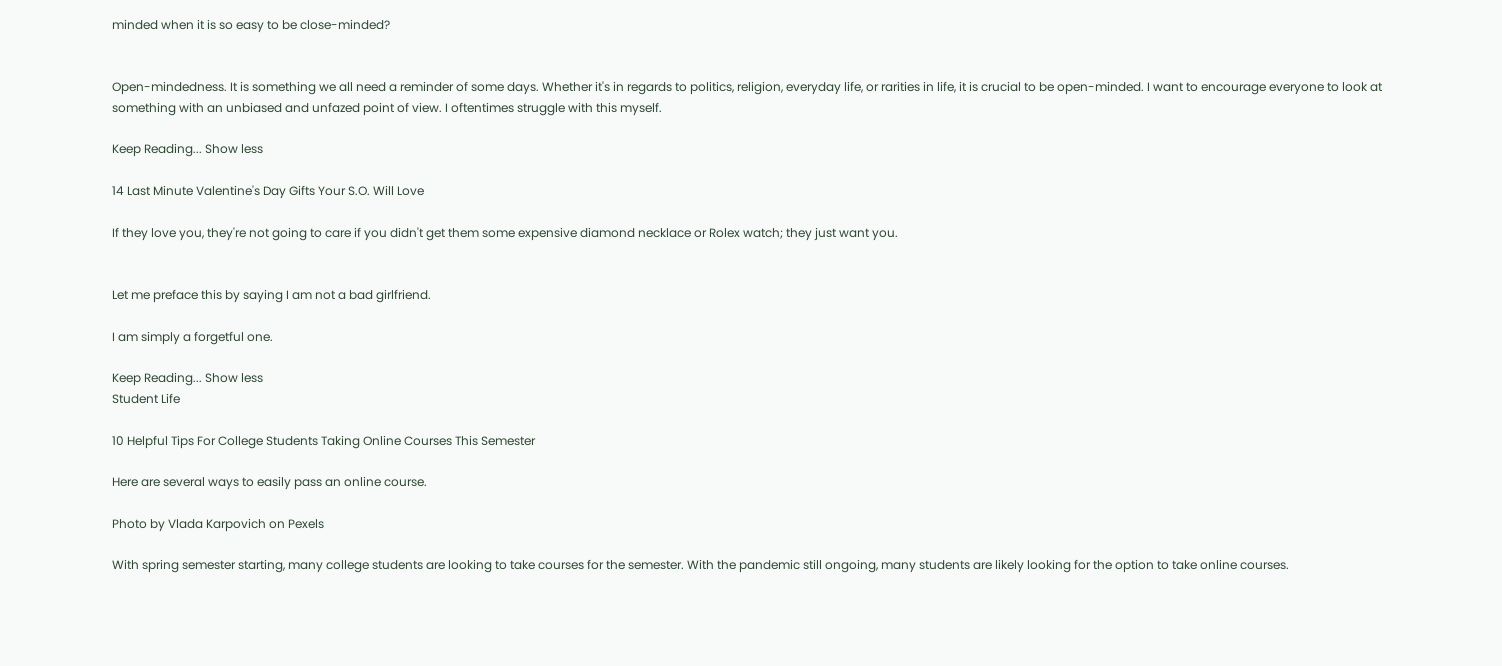minded when it is so easy to be close-minded?


Open-mindedness. It is something we all need a reminder of some days. Whether it's in regards to politics, religion, everyday life, or rarities in life, it is crucial to be open-minded. I want to encourage everyone to look at something with an unbiased and unfazed point of view. I oftentimes struggle with this myself.

Keep Reading... Show less

14 Last Minute Valentine's Day Gifts Your S.O. Will Love

If they love you, they're not going to care if you didn't get them some expensive diamond necklace or Rolex watch; they just want you.


Let me preface this by saying I am not a bad girlfriend.

I am simply a forgetful one.

Keep Reading... Show less
Student Life

10 Helpful Tips For College Students Taking Online Courses This Semester

Here are several ways to easily pass an online course.

Photo by Vlada Karpovich on Pexels

With spring semester starting, many college students are looking to take courses for the semester. With the pandemic still ongoing, many students are likely looking for the option to take online courses.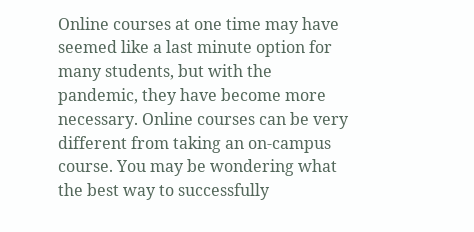Online courses at one time may have seemed like a last minute option for many students, but with the pandemic, they have become more necessary. Online courses can be very different from taking an on-campus course. You may be wondering what the best way to successfully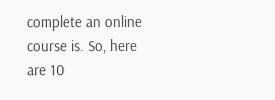complete an online course is. So, here are 10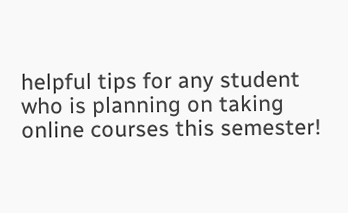helpful tips for any student who is planning on taking online courses this semester!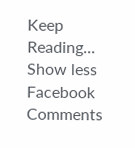Keep Reading... Show less
Facebook Comments